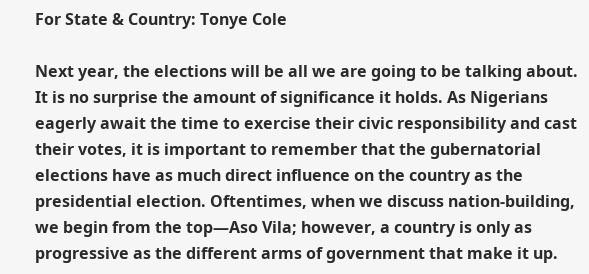For State & Country: Tonye Cole

Next year, the elections will be all we are going to be talking about. It is no surprise the amount of significance it holds. As Nigerians eagerly await the time to exercise their civic responsibility and cast their votes, it is important to remember that the gubernatorial elections have as much direct influence on the country as the presidential election. Oftentimes, when we discuss nation-building, we begin from the top—Aso Vila; however, a country is only as progressive as the different arms of government that make it up.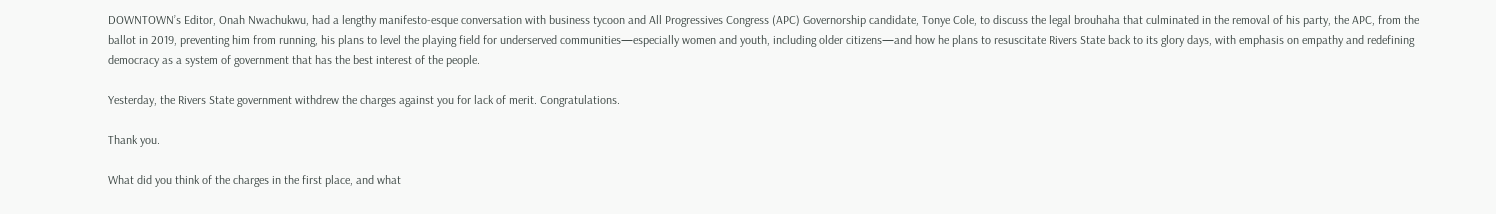DOWNTOWN’s Editor, Onah Nwachukwu, had a lengthy manifesto-esque conversation with business tycoon and All Progressives Congress (APC) Governorship candidate, Tonye Cole, to discuss the legal brouhaha that culminated in the removal of his party, the APC, from the ballot in 2019, preventing him from running, his plans to level the playing field for underserved communities—especially women and youth, including older citizens—and how he plans to resuscitate Rivers State back to its glory days, with emphasis on empathy and redefining democracy as a system of government that has the best interest of the people.

Yesterday, the Rivers State government withdrew the charges against you for lack of merit. Congratulations.

Thank you.

What did you think of the charges in the first place, and what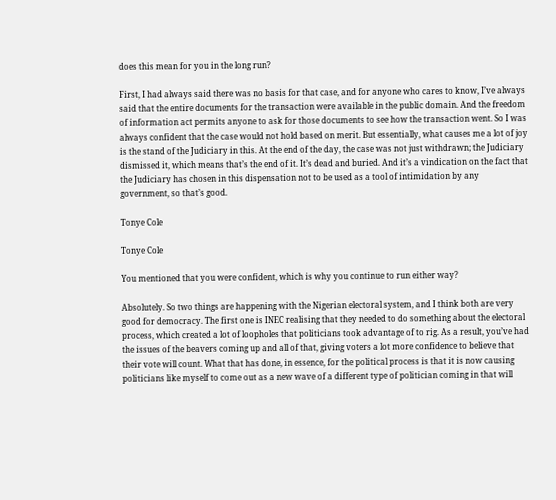does this mean for you in the long run?

First, I had always said there was no basis for that case, and for anyone who cares to know, I’ve always said that the entire documents for the transaction were available in the public domain. And the freedom of information act permits anyone to ask for those documents to see how the transaction went. So I was always confident that the case would not hold based on merit. But essentially, what causes me a lot of joy is the stand of the Judiciary in this. At the end of the day, the case was not just withdrawn; the Judiciary dismissed it, which means that’s the end of it. It’s dead and buried. And it’s a vindication on the fact that the Judiciary has chosen in this dispensation not to be used as a tool of intimidation by any government, so that’s good.

Tonye Cole

Tonye Cole

You mentioned that you were confident, which is why you continue to run either way?

Absolutely. So two things are happening with the Nigerian electoral system, and I think both are very good for democracy. The first one is INEC realising that they needed to do something about the electoral process, which created a lot of loopholes that politicians took advantage of to rig. As a result, you’ve had the issues of the beavers coming up and all of that, giving voters a lot more confidence to believe that their vote will count. What that has done, in essence, for the political process is that it is now causing politicians like myself to come out as a new wave of a different type of politician coming in that will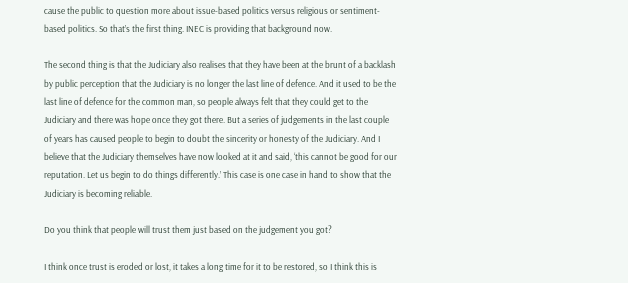cause the public to question more about issue-based politics versus religious or sentiment-based politics. So that’s the first thing. INEC is providing that background now.

The second thing is that the Judiciary also realises that they have been at the brunt of a backlash by public perception that the Judiciary is no longer the last line of defence. And it used to be the last line of defence for the common man, so people always felt that they could get to the Judiciary and there was hope once they got there. But a series of judgements in the last couple of years has caused people to begin to doubt the sincerity or honesty of the Judiciary. And I believe that the Judiciary themselves have now looked at it and said, ‘this cannot be good for our reputation. Let us begin to do things differently.’ This case is one case in hand to show that the Judiciary is becoming reliable.

Do you think that people will trust them just based on the judgement you got?

I think once trust is eroded or lost, it takes a long time for it to be restored, so I think this is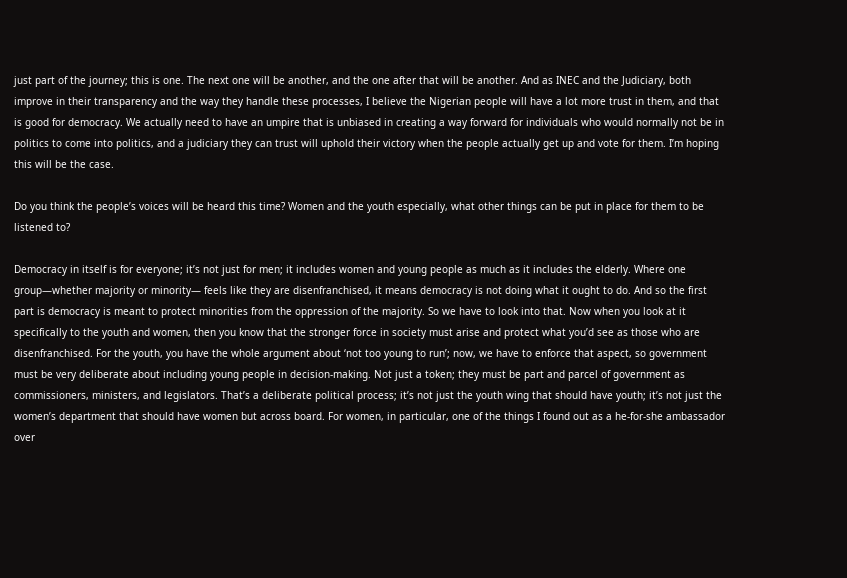just part of the journey; this is one. The next one will be another, and the one after that will be another. And as INEC and the Judiciary, both improve in their transparency and the way they handle these processes, I believe the Nigerian people will have a lot more trust in them, and that is good for democracy. We actually need to have an umpire that is unbiased in creating a way forward for individuals who would normally not be in politics to come into politics, and a judiciary they can trust will uphold their victory when the people actually get up and vote for them. I’m hoping this will be the case.

Do you think the people’s voices will be heard this time? Women and the youth especially, what other things can be put in place for them to be listened to?

Democracy in itself is for everyone; it’s not just for men; it includes women and young people as much as it includes the elderly. Where one group—whether majority or minority— feels like they are disenfranchised, it means democracy is not doing what it ought to do. And so the first part is democracy is meant to protect minorities from the oppression of the majority. So we have to look into that. Now when you look at it specifically to the youth and women, then you know that the stronger force in society must arise and protect what you’d see as those who are disenfranchised. For the youth, you have the whole argument about ‘not too young to run’; now, we have to enforce that aspect, so government must be very deliberate about including young people in decision-making. Not just a token; they must be part and parcel of government as commissioners, ministers, and legislators. That’s a deliberate political process; it’s not just the youth wing that should have youth; it’s not just the women’s department that should have women but across board. For women, in particular, one of the things I found out as a he-for-she ambassador over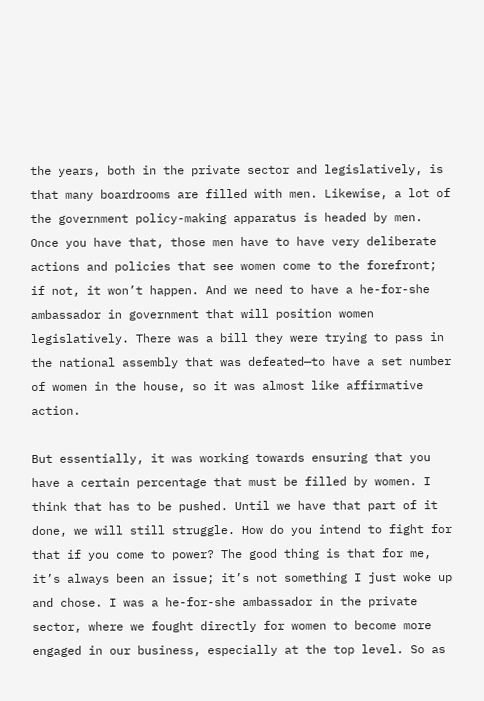the years, both in the private sector and legislatively, is that many boardrooms are filled with men. Likewise, a lot of the government policy-making apparatus is headed by men. Once you have that, those men have to have very deliberate actions and policies that see women come to the forefront; if not, it won’t happen. And we need to have a he-for-she ambassador in government that will position women legislatively. There was a bill they were trying to pass in the national assembly that was defeated—to have a set number of women in the house, so it was almost like affirmative action.

But essentially, it was working towards ensuring that you have a certain percentage that must be filled by women. I think that has to be pushed. Until we have that part of it done, we will still struggle. How do you intend to fight for that if you come to power? The good thing is that for me, it’s always been an issue; it’s not something I just woke up and chose. I was a he-for-she ambassador in the private sector, where we fought directly for women to become more engaged in our business, especially at the top level. So as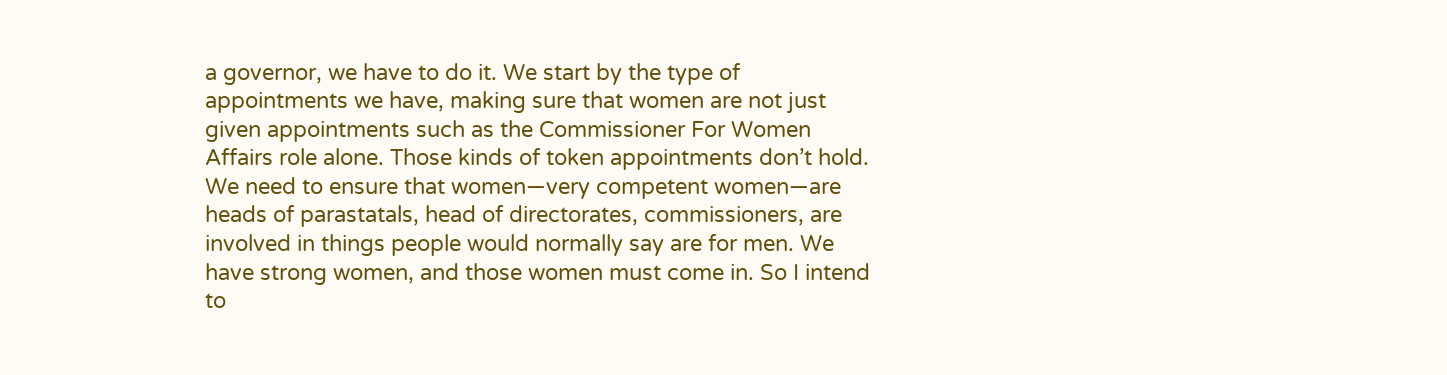a governor, we have to do it. We start by the type of appointments we have, making sure that women are not just given appointments such as the Commissioner For Women Affairs role alone. Those kinds of token appointments don’t hold. We need to ensure that women—very competent women—are heads of parastatals, head of directorates, commissioners, are involved in things people would normally say are for men. We have strong women, and those women must come in. So I intend to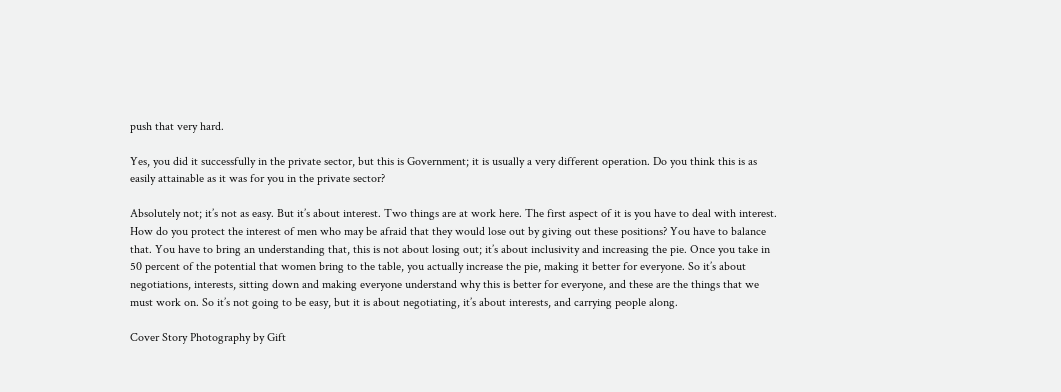push that very hard.

Yes, you did it successfully in the private sector, but this is Government; it is usually a very different operation. Do you think this is as easily attainable as it was for you in the private sector?

Absolutely not; it’s not as easy. But it’s about interest. Two things are at work here. The first aspect of it is you have to deal with interest. How do you protect the interest of men who may be afraid that they would lose out by giving out these positions? You have to balance that. You have to bring an understanding that, this is not about losing out; it’s about inclusivity and increasing the pie. Once you take in 50 percent of the potential that women bring to the table, you actually increase the pie, making it better for everyone. So it’s about negotiations, interests, sitting down and making everyone understand why this is better for everyone, and these are the things that we must work on. So it’s not going to be easy, but it is about negotiating, it’s about interests, and carrying people along.

Cover Story Photography by Gift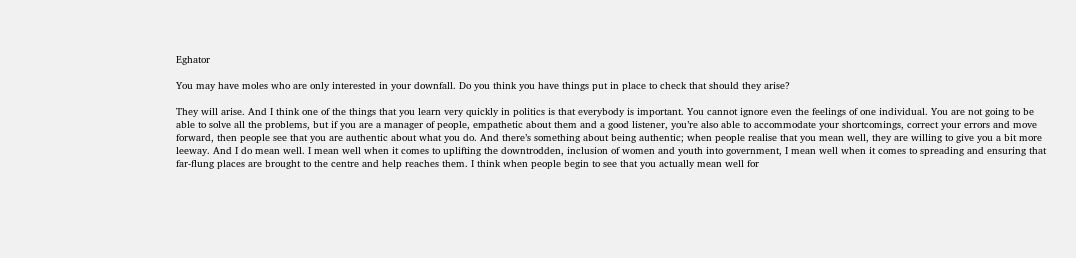Eghator

You may have moles who are only interested in your downfall. Do you think you have things put in place to check that should they arise?

They will arise. And I think one of the things that you learn very quickly in politics is that everybody is important. You cannot ignore even the feelings of one individual. You are not going to be able to solve all the problems, but if you are a manager of people, empathetic about them and a good listener, you’re also able to accommodate your shortcomings, correct your errors and move forward, then people see that you are authentic about what you do. And there’s something about being authentic; when people realise that you mean well, they are willing to give you a bit more leeway. And I do mean well. I mean well when it comes to uplifting the downtrodden, inclusion of women and youth into government, I mean well when it comes to spreading and ensuring that far-flung places are brought to the centre and help reaches them. I think when people begin to see that you actually mean well for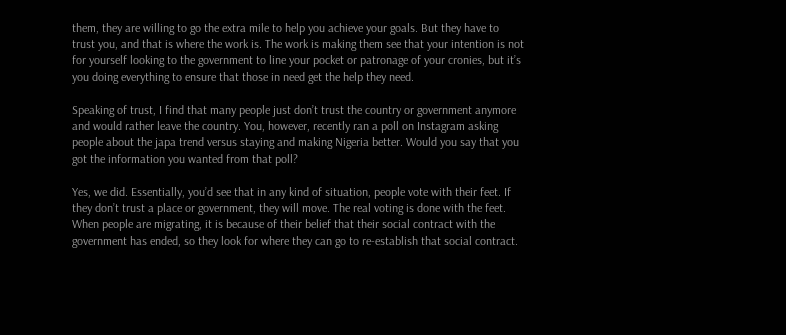them, they are willing to go the extra mile to help you achieve your goals. But they have to trust you, and that is where the work is. The work is making them see that your intention is not for yourself looking to the government to line your pocket or patronage of your cronies, but it’s you doing everything to ensure that those in need get the help they need.

Speaking of trust, I find that many people just don’t trust the country or government anymore and would rather leave the country. You, however, recently ran a poll on Instagram asking people about the japa trend versus staying and making Nigeria better. Would you say that you got the information you wanted from that poll?

Yes, we did. Essentially, you’d see that in any kind of situation, people vote with their feet. If they don’t trust a place or government, they will move. The real voting is done with the feet. When people are migrating, it is because of their belief that their social contract with the government has ended, so they look for where they can go to re-establish that social contract.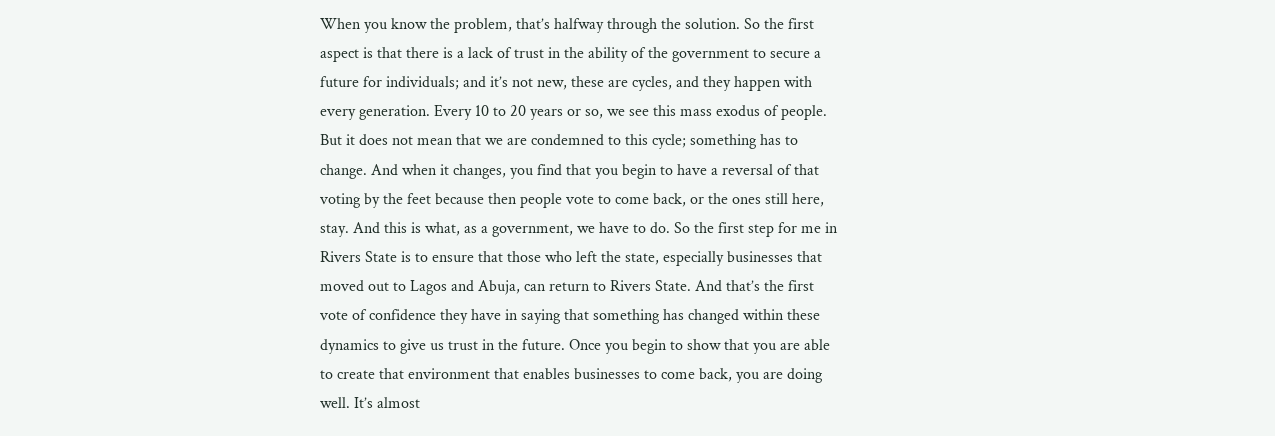When you know the problem, that’s halfway through the solution. So the first aspect is that there is a lack of trust in the ability of the government to secure a future for individuals; and it’s not new, these are cycles, and they happen with every generation. Every 10 to 20 years or so, we see this mass exodus of people. But it does not mean that we are condemned to this cycle; something has to change. And when it changes, you find that you begin to have a reversal of that voting by the feet because then people vote to come back, or the ones still here, stay. And this is what, as a government, we have to do. So the first step for me in Rivers State is to ensure that those who left the state, especially businesses that moved out to Lagos and Abuja, can return to Rivers State. And that’s the first vote of confidence they have in saying that something has changed within these dynamics to give us trust in the future. Once you begin to show that you are able to create that environment that enables businesses to come back, you are doing well. It’s almost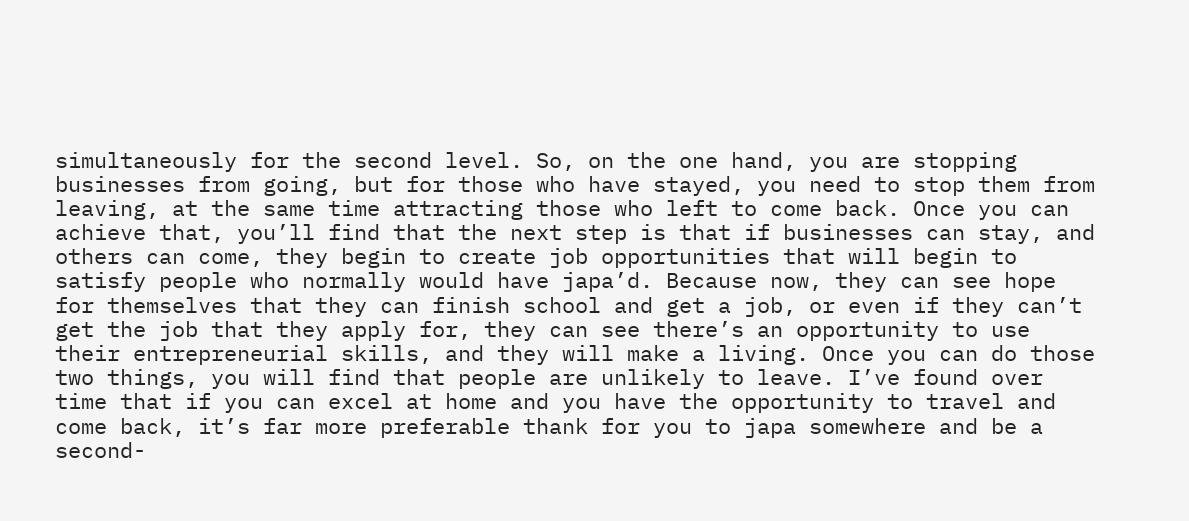simultaneously for the second level. So, on the one hand, you are stopping businesses from going, but for those who have stayed, you need to stop them from leaving, at the same time attracting those who left to come back. Once you can achieve that, you’ll find that the next step is that if businesses can stay, and others can come, they begin to create job opportunities that will begin to satisfy people who normally would have japa’d. Because now, they can see hope for themselves that they can finish school and get a job, or even if they can’t get the job that they apply for, they can see there’s an opportunity to use their entrepreneurial skills, and they will make a living. Once you can do those two things, you will find that people are unlikely to leave. I’ve found over time that if you can excel at home and you have the opportunity to travel and come back, it’s far more preferable thank for you to japa somewhere and be a second-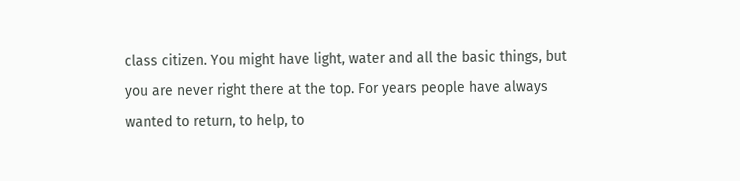class citizen. You might have light, water and all the basic things, but you are never right there at the top. For years people have always wanted to return, to help, to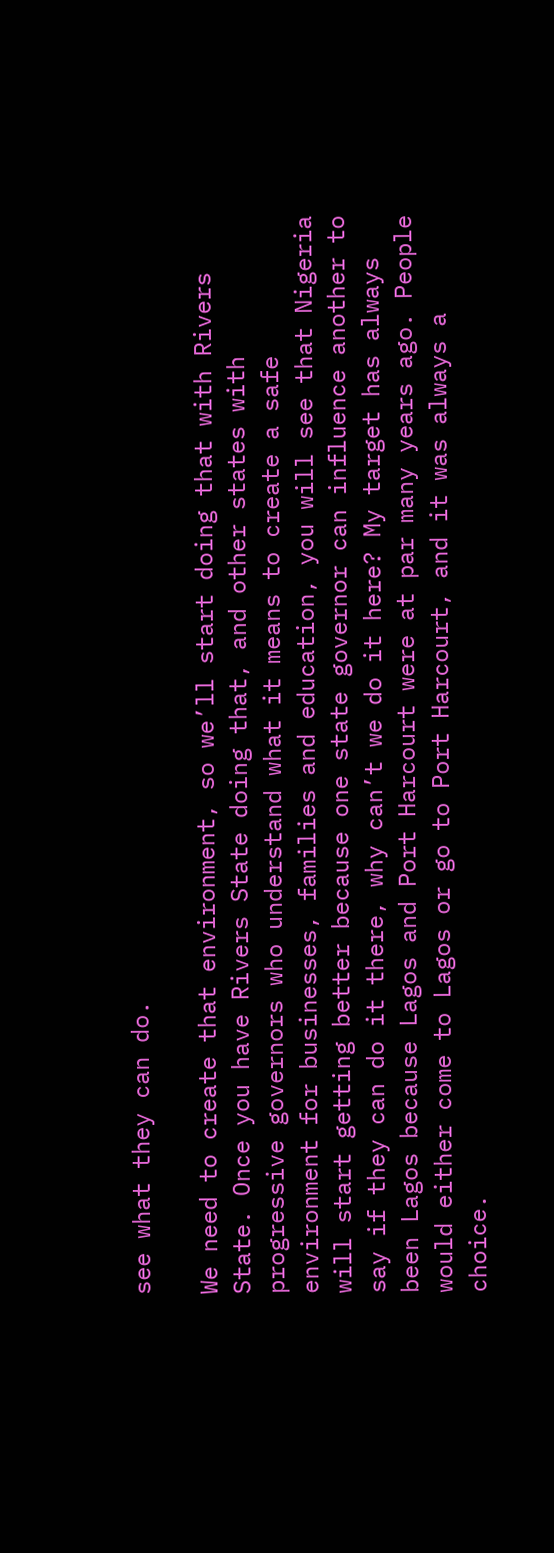see what they can do.

We need to create that environment, so we’ll start doing that with Rivers State. Once you have Rivers State doing that, and other states with progressive governors who understand what it means to create a safe environment for businesses, families and education, you will see that Nigeria will start getting better because one state governor can influence another to say if they can do it there, why can’t we do it here? My target has always been Lagos because Lagos and Port Harcourt were at par many years ago. People would either come to Lagos or go to Port Harcourt, and it was always a choice.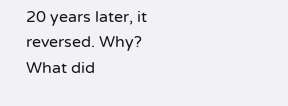20 years later, it reversed. Why? What did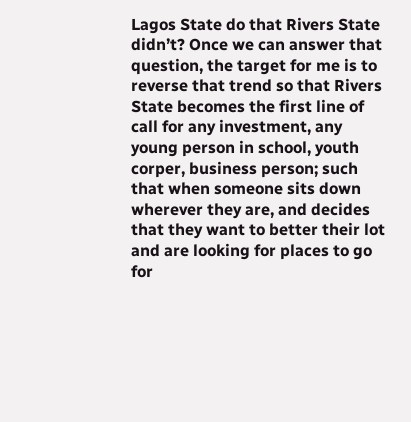Lagos State do that Rivers State didn’t? Once we can answer that question, the target for me is to reverse that trend so that Rivers State becomes the first line of call for any investment, any young person in school, youth corper, business person; such that when someone sits down wherever they are, and decides that they want to better their lot and are looking for places to go for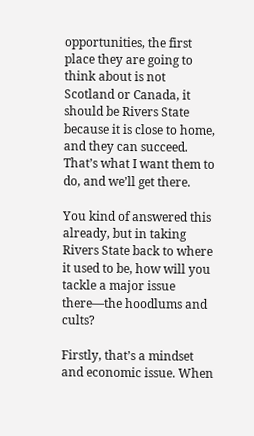opportunities, the first place they are going to think about is not Scotland or Canada, it should be Rivers State because it is close to home, and they can succeed. That’s what I want them to do, and we’ll get there.

You kind of answered this already, but in taking Rivers State back to where it used to be, how will you tackle a major issue there—the hoodlums and cults?

Firstly, that’s a mindset and economic issue. When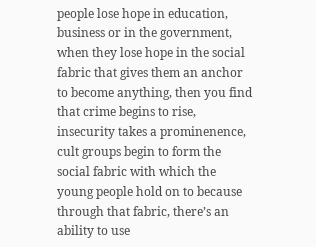people lose hope in education, business or in the government, when they lose hope in the social fabric that gives them an anchor to become anything, then you find that crime begins to rise, insecurity takes a prominenence, cult groups begin to form the social fabric with which the young people hold on to because through that fabric, there’s an ability to use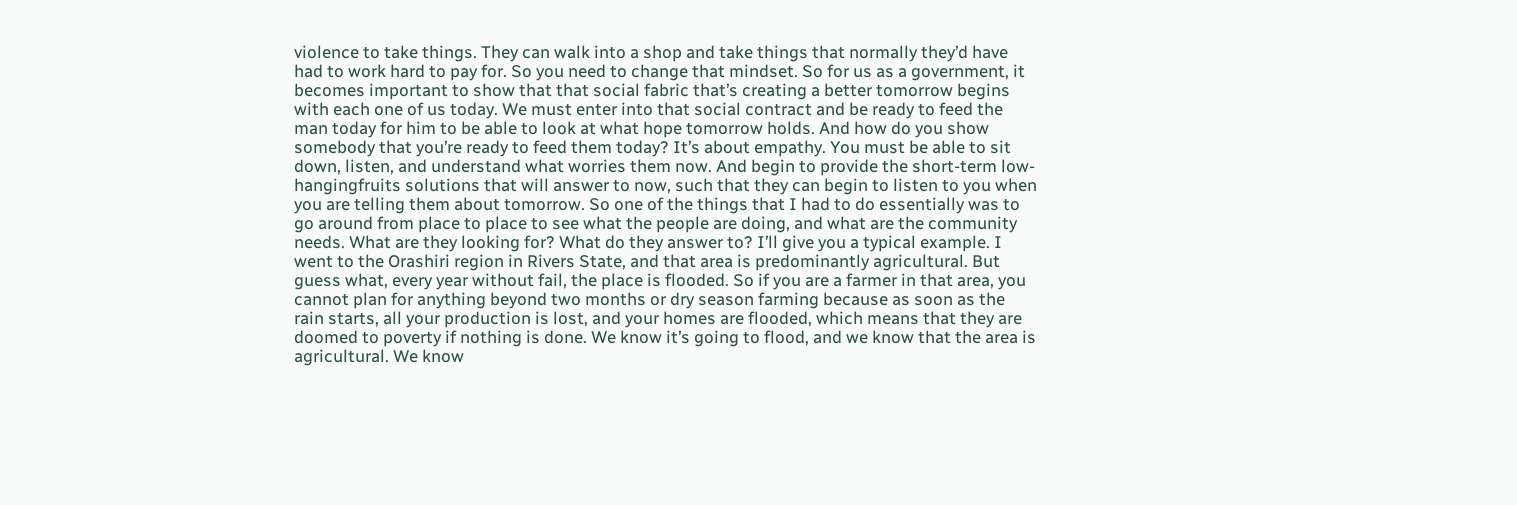violence to take things. They can walk into a shop and take things that normally they’d have had to work hard to pay for. So you need to change that mindset. So for us as a government, it becomes important to show that that social fabric that’s creating a better tomorrow begins with each one of us today. We must enter into that social contract and be ready to feed the man today for him to be able to look at what hope tomorrow holds. And how do you show somebody that you’re ready to feed them today? It’s about empathy. You must be able to sit down, listen, and understand what worries them now. And begin to provide the short-term low-hangingfruits solutions that will answer to now, such that they can begin to listen to you when you are telling them about tomorrow. So one of the things that I had to do essentially was to go around from place to place to see what the people are doing, and what are the community needs. What are they looking for? What do they answer to? I’ll give you a typical example. I went to the Orashiri region in Rivers State, and that area is predominantly agricultural. But guess what, every year without fail, the place is flooded. So if you are a farmer in that area, you cannot plan for anything beyond two months or dry season farming because as soon as the rain starts, all your production is lost, and your homes are flooded, which means that they are doomed to poverty if nothing is done. We know it’s going to flood, and we know that the area is agricultural. We know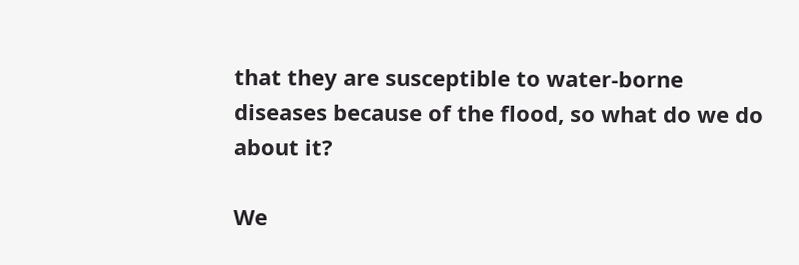that they are susceptible to water-borne diseases because of the flood, so what do we do about it?

We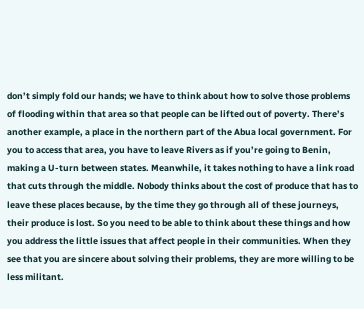don’t simply fold our hands; we have to think about how to solve those problems of flooding within that area so that people can be lifted out of poverty. There’s another example, a place in the northern part of the Abua local government. For you to access that area, you have to leave Rivers as if you’re going to Benin, making a U-turn between states. Meanwhile, it takes nothing to have a link road that cuts through the middle. Nobody thinks about the cost of produce that has to leave these places because, by the time they go through all of these journeys, their produce is lost. So you need to be able to think about these things and how you address the little issues that affect people in their communities. When they see that you are sincere about solving their problems, they are more willing to be less militant.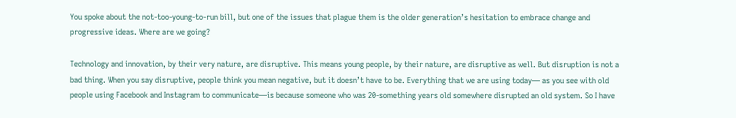You spoke about the not-too-young-to-run bill, but one of the issues that plague them is the older generation’s hesitation to embrace change and progressive ideas. Where are we going?

Technology and innovation, by their very nature, are disruptive. This means young people, by their nature, are disruptive as well. But disruption is not a bad thing. When you say disruptive, people think you mean negative, but it doesn’t have to be. Everything that we are using today— as you see with old people using Facebook and Instagram to communicate—is because someone who was 20-something years old somewhere disrupted an old system. So I have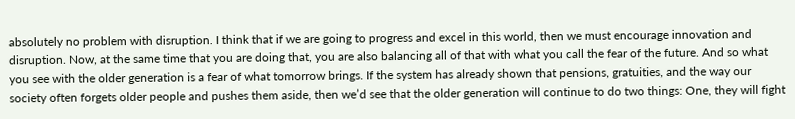absolutely no problem with disruption. I think that if we are going to progress and excel in this world, then we must encourage innovation and disruption. Now, at the same time that you are doing that, you are also balancing all of that with what you call the fear of the future. And so what you see with the older generation is a fear of what tomorrow brings. If the system has already shown that pensions, gratuities, and the way our society often forgets older people and pushes them aside, then we’d see that the older generation will continue to do two things: One, they will fight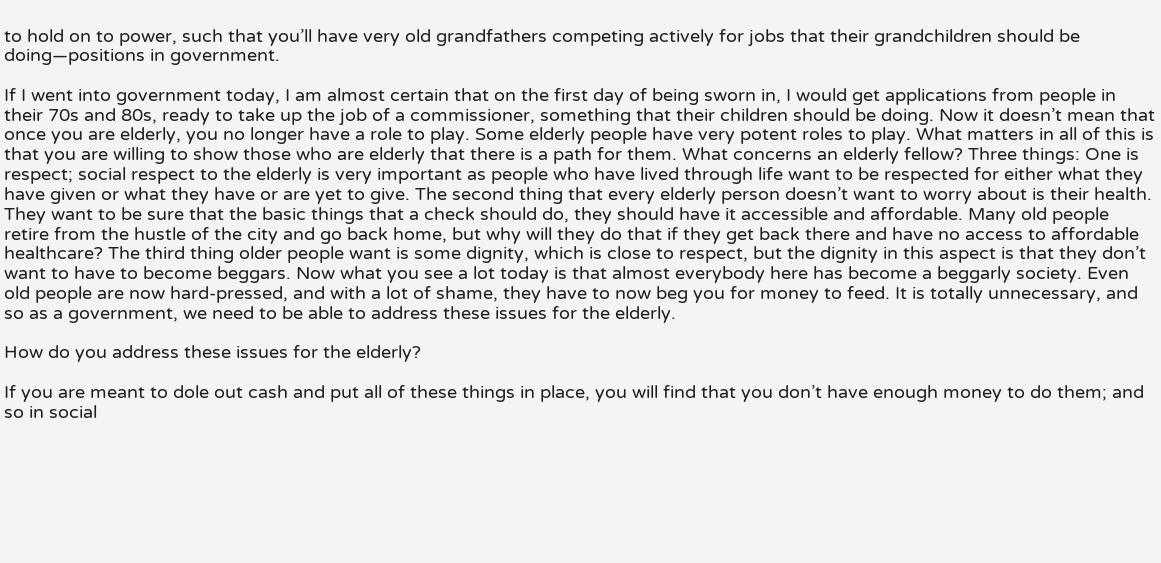to hold on to power, such that you’ll have very old grandfathers competing actively for jobs that their grandchildren should be doing—positions in government.

If I went into government today, I am almost certain that on the first day of being sworn in, I would get applications from people in their 70s and 80s, ready to take up the job of a commissioner, something that their children should be doing. Now it doesn’t mean that once you are elderly, you no longer have a role to play. Some elderly people have very potent roles to play. What matters in all of this is that you are willing to show those who are elderly that there is a path for them. What concerns an elderly fellow? Three things: One is respect; social respect to the elderly is very important as people who have lived through life want to be respected for either what they have given or what they have or are yet to give. The second thing that every elderly person doesn’t want to worry about is their health. They want to be sure that the basic things that a check should do, they should have it accessible and affordable. Many old people retire from the hustle of the city and go back home, but why will they do that if they get back there and have no access to affordable healthcare? The third thing older people want is some dignity, which is close to respect, but the dignity in this aspect is that they don’t want to have to become beggars. Now what you see a lot today is that almost everybody here has become a beggarly society. Even old people are now hard-pressed, and with a lot of shame, they have to now beg you for money to feed. It is totally unnecessary, and so as a government, we need to be able to address these issues for the elderly.

How do you address these issues for the elderly?

If you are meant to dole out cash and put all of these things in place, you will find that you don’t have enough money to do them; and so in social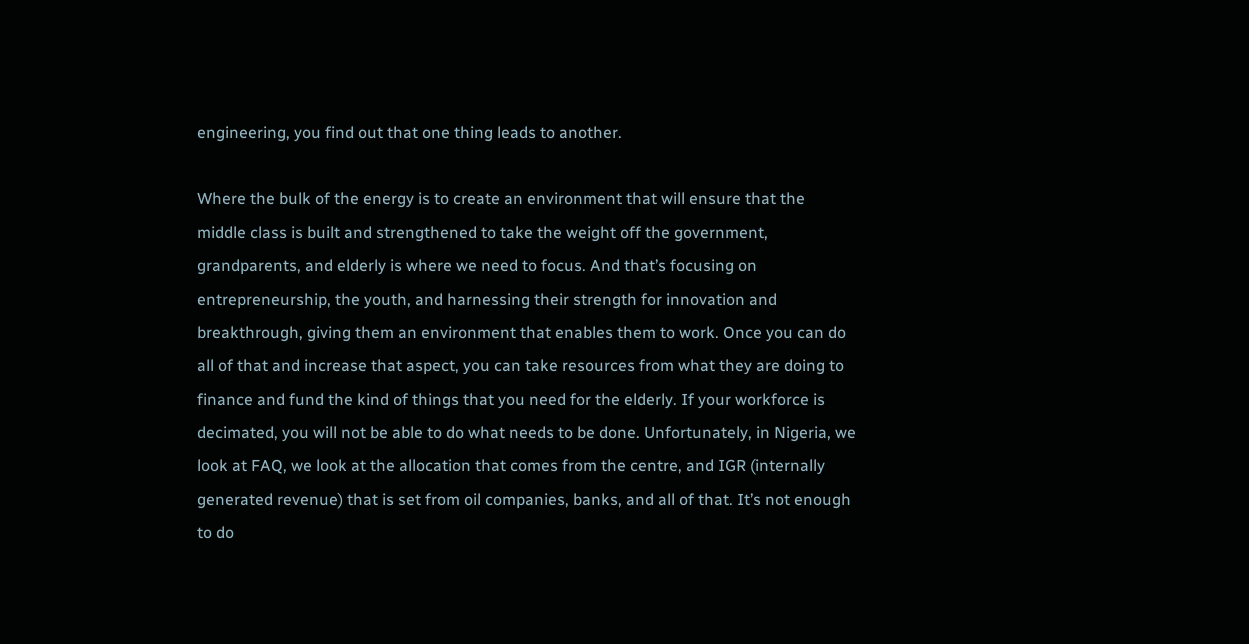engineering, you find out that one thing leads to another.

Where the bulk of the energy is to create an environment that will ensure that the middle class is built and strengthened to take the weight off the government, grandparents, and elderly is where we need to focus. And that’s focusing on entrepreneurship, the youth, and harnessing their strength for innovation and breakthrough, giving them an environment that enables them to work. Once you can do all of that and increase that aspect, you can take resources from what they are doing to finance and fund the kind of things that you need for the elderly. If your workforce is decimated, you will not be able to do what needs to be done. Unfortunately, in Nigeria, we look at FAQ, we look at the allocation that comes from the centre, and IGR (internally generated revenue) that is set from oil companies, banks, and all of that. It’s not enough to do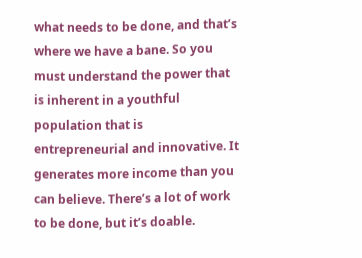what needs to be done, and that’s where we have a bane. So you must understand the power that is inherent in a youthful population that is entrepreneurial and innovative. It generates more income than you can believe. There’s a lot of work to be done, but it’s doable.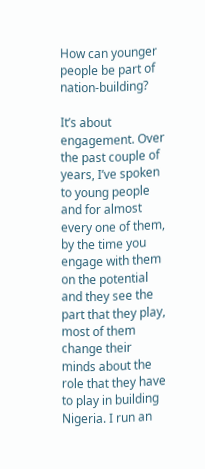How can younger people be part of nation-building?

It’s about engagement. Over the past couple of years, I’ve spoken to young people and for almost every one of them, by the time you engage with them on the potential and they see the part that they play, most of them change their minds about the role that they have to play in building Nigeria. I run an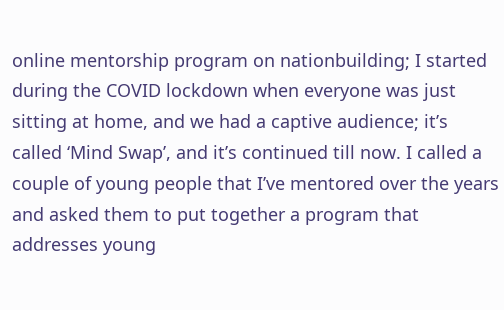online mentorship program on nationbuilding; I started during the COVID lockdown when everyone was just sitting at home, and we had a captive audience; it’s called ‘Mind Swap’, and it’s continued till now. I called a couple of young people that I’ve mentored over the years and asked them to put together a program that addresses young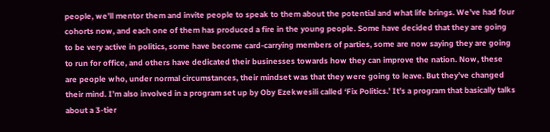people, we’ll mentor them and invite people to speak to them about the potential and what life brings. We’ve had four cohorts now, and each one of them has produced a fire in the young people. Some have decided that they are going to be very active in politics, some have become card-carrying members of parties, some are now saying they are going to run for office, and others have dedicated their businesses towards how they can improve the nation. Now, these are people who, under normal circumstances, their mindset was that they were going to leave. But they’ve changed their mind. I’m also involved in a program set up by Oby Ezekwesili called ‘Fix Politics.’ It’s a program that basically talks about a 3-tier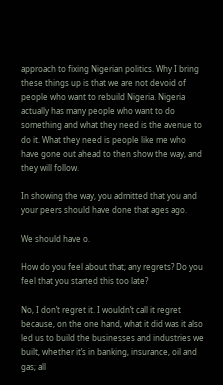approach to fixing Nigerian politics. Why I bring these things up is that we are not devoid of people who want to rebuild Nigeria. Nigeria actually has many people who want to do something and what they need is the avenue to do it. What they need is people like me who have gone out ahead to then show the way, and they will follow.

In showing the way, you admitted that you and your peers should have done that ages ago.

We should have o.

How do you feel about that; any regrets? Do you feel that you started this too late?

No, I don’t regret it. I wouldn’t call it regret because, on the one hand, what it did was it also led us to build the businesses and industries we built, whether it’s in banking, insurance, oil and gas; all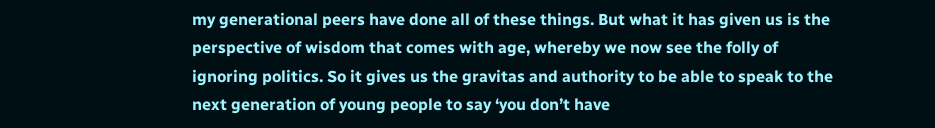my generational peers have done all of these things. But what it has given us is the perspective of wisdom that comes with age, whereby we now see the folly of ignoring politics. So it gives us the gravitas and authority to be able to speak to the next generation of young people to say ‘you don’t have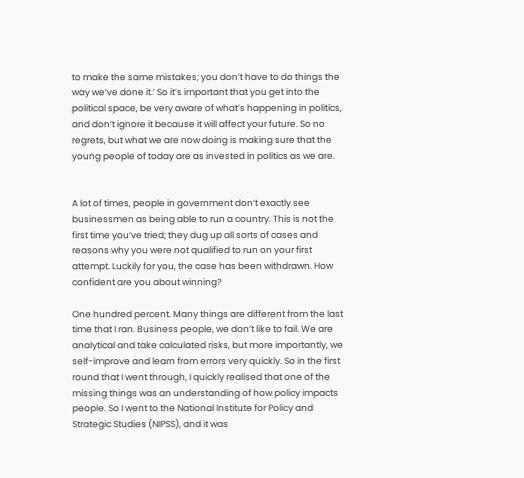to make the same mistakes; you don’t have to do things the way we’ve done it.’ So it’s important that you get into the political space, be very aware of what’s happening in politics, and don’t ignore it because it will affect your future. So no regrets, but what we are now doing is making sure that the young people of today are as invested in politics as we are.


A lot of times, people in government don’t exactly see businessmen as being able to run a country. This is not the first time you’ve tried; they dug up all sorts of cases and reasons why you were not qualified to run on your first attempt. Luckily for you, the case has been withdrawn. How confident are you about winning?

One hundred percent. Many things are different from the last time that I ran. Business people, we don’t like to fail. We are analytical and take calculated risks, but more importantly, we self-improve and learn from errors very quickly. So in the first round that I went through, I quickly realised that one of the missing things was an understanding of how policy impacts people. So I went to the National Institute for Policy and Strategic Studies (NIPSS), and it was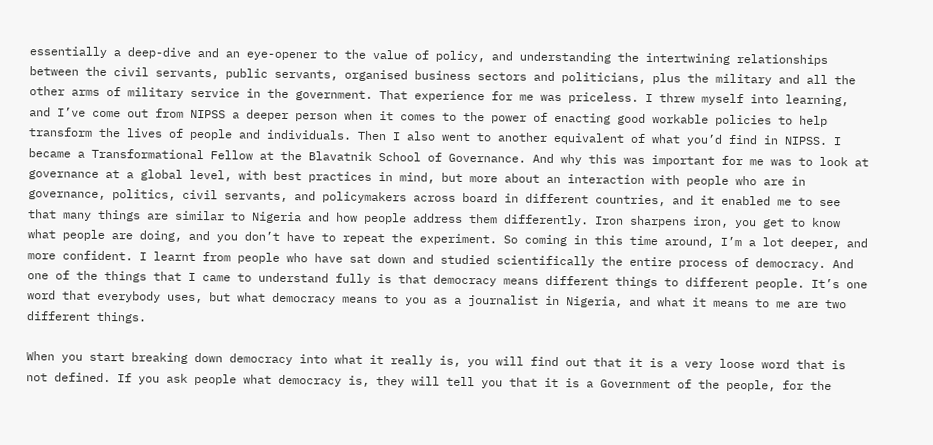essentially a deep-dive and an eye-opener to the value of policy, and understanding the intertwining relationships between the civil servants, public servants, organised business sectors and politicians, plus the military and all the other arms of military service in the government. That experience for me was priceless. I threw myself into learning, and I’ve come out from NIPSS a deeper person when it comes to the power of enacting good workable policies to help transform the lives of people and individuals. Then I also went to another equivalent of what you’d find in NIPSS. I became a Transformational Fellow at the Blavatnik School of Governance. And why this was important for me was to look at governance at a global level, with best practices in mind, but more about an interaction with people who are in governance, politics, civil servants, and policymakers across board in different countries, and it enabled me to see that many things are similar to Nigeria and how people address them differently. Iron sharpens iron, you get to know what people are doing, and you don’t have to repeat the experiment. So coming in this time around, I’m a lot deeper, and more confident. I learnt from people who have sat down and studied scientifically the entire process of democracy. And one of the things that I came to understand fully is that democracy means different things to different people. It’s one word that everybody uses, but what democracy means to you as a journalist in Nigeria, and what it means to me are two different things.

When you start breaking down democracy into what it really is, you will find out that it is a very loose word that is not defined. If you ask people what democracy is, they will tell you that it is a Government of the people, for the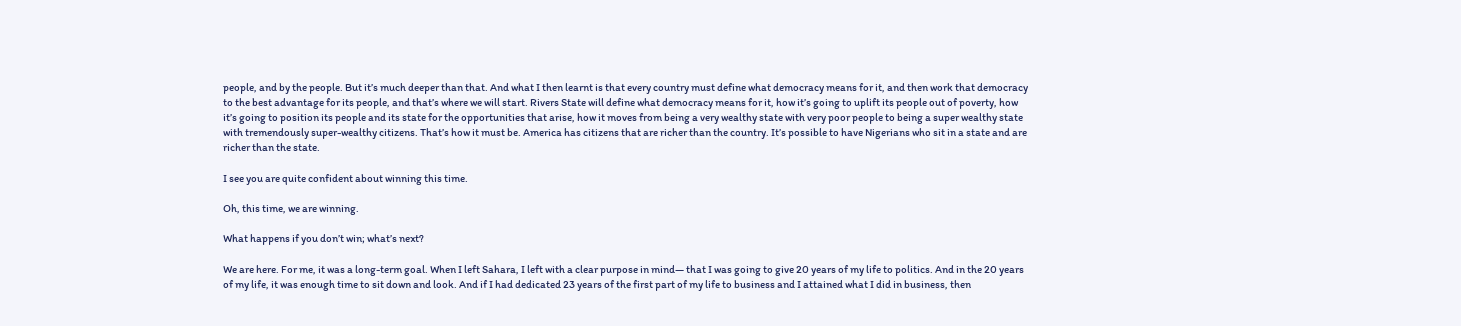people, and by the people. But it’s much deeper than that. And what I then learnt is that every country must define what democracy means for it, and then work that democracy to the best advantage for its people, and that’s where we will start. Rivers State will define what democracy means for it, how it’s going to uplift its people out of poverty, how it’s going to position its people and its state for the opportunities that arise, how it moves from being a very wealthy state with very poor people to being a super wealthy state with tremendously super-wealthy citizens. That’s how it must be. America has citizens that are richer than the country. It’s possible to have Nigerians who sit in a state and are richer than the state.

I see you are quite confident about winning this time.

Oh, this time, we are winning.

What happens if you don’t win; what’s next?

We are here. For me, it was a long-term goal. When I left Sahara, I left with a clear purpose in mind— that I was going to give 20 years of my life to politics. And in the 20 years of my life, it was enough time to sit down and look. And if I had dedicated 23 years of the first part of my life to business and I attained what I did in business, then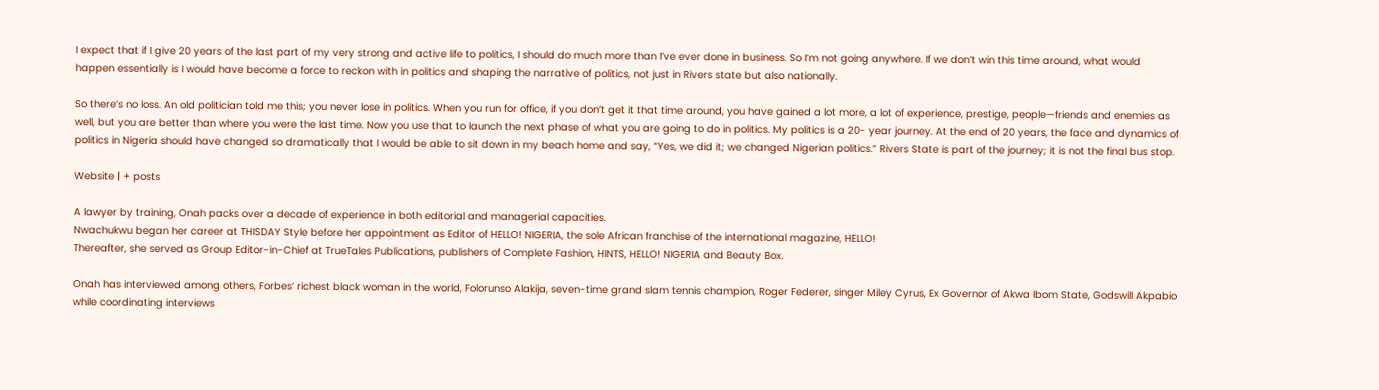I expect that if I give 20 years of the last part of my very strong and active life to politics, I should do much more than I’ve ever done in business. So I’m not going anywhere. If we don’t win this time around, what would happen essentially is I would have become a force to reckon with in politics and shaping the narrative of politics, not just in Rivers state but also nationally.

So there’s no loss. An old politician told me this; you never lose in politics. When you run for office, if you don’t get it that time around, you have gained a lot more, a lot of experience, prestige, people—friends and enemies as well, but you are better than where you were the last time. Now you use that to launch the next phase of what you are going to do in politics. My politics is a 20- year journey. At the end of 20 years, the face and dynamics of politics in Nigeria should have changed so dramatically that I would be able to sit down in my beach home and say, “Yes, we did it; we changed Nigerian politics.” Rivers State is part of the journey; it is not the final bus stop.

Website | + posts

A lawyer by training, Onah packs over a decade of experience in both editorial and managerial capacities.
Nwachukwu began her career at THISDAY Style before her appointment as Editor of HELLO! NIGERIA, the sole African franchise of the international magazine, HELLO!
Thereafter, she served as Group Editor-in-Chief at TrueTales Publications, publishers of Complete Fashion, HINTS, HELLO! NIGERIA and Beauty Box.

Onah has interviewed among others, Forbes’ richest black woman in the world, Folorunso Alakija, seven-time grand slam tennis champion, Roger Federer, singer Miley Cyrus, Ex Governor of Akwa Ibom State, Godswill Akpabio while coordinating interviews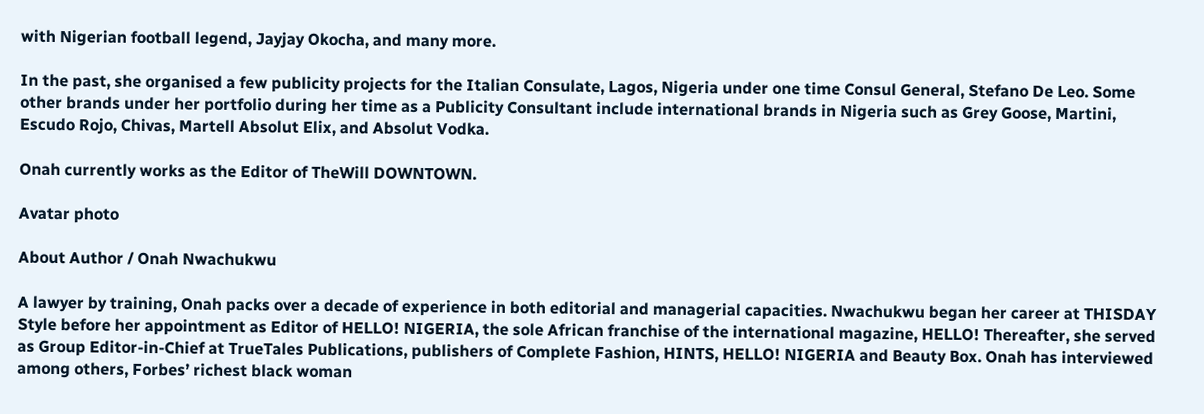with Nigerian football legend, Jayjay Okocha, and many more.

In the past, she organised a few publicity projects for the Italian Consulate, Lagos, Nigeria under one time Consul General, Stefano De Leo. Some other brands under her portfolio during her time as a Publicity Consultant include international brands in Nigeria such as Grey Goose, Martini, Escudo Rojo, Chivas, Martell Absolut Elix, and Absolut Vodka.

Onah currently works as the Editor of TheWill DOWNTOWN.

Avatar photo

About Author / Onah Nwachukwu

A lawyer by training, Onah packs over a decade of experience in both editorial and managerial capacities. Nwachukwu began her career at THISDAY Style before her appointment as Editor of HELLO! NIGERIA, the sole African franchise of the international magazine, HELLO! Thereafter, she served as Group Editor-in-Chief at TrueTales Publications, publishers of Complete Fashion, HINTS, HELLO! NIGERIA and Beauty Box. Onah has interviewed among others, Forbes’ richest black woman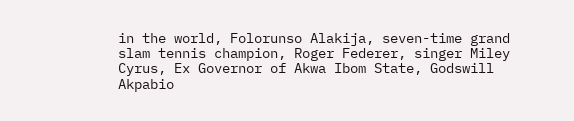in the world, Folorunso Alakija, seven-time grand slam tennis champion, Roger Federer, singer Miley Cyrus, Ex Governor of Akwa Ibom State, Godswill Akpabio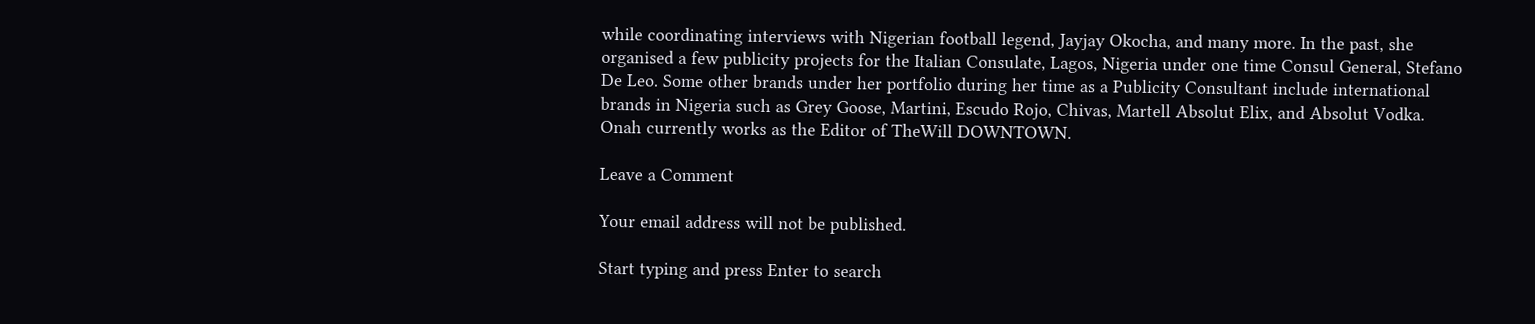while coordinating interviews with Nigerian football legend, Jayjay Okocha, and many more. In the past, she organised a few publicity projects for the Italian Consulate, Lagos, Nigeria under one time Consul General, Stefano De Leo. Some other brands under her portfolio during her time as a Publicity Consultant include international brands in Nigeria such as Grey Goose, Martini, Escudo Rojo, Chivas, Martell Absolut Elix, and Absolut Vodka. Onah currently works as the Editor of TheWill DOWNTOWN.

Leave a Comment

Your email address will not be published.

Start typing and press Enter to search